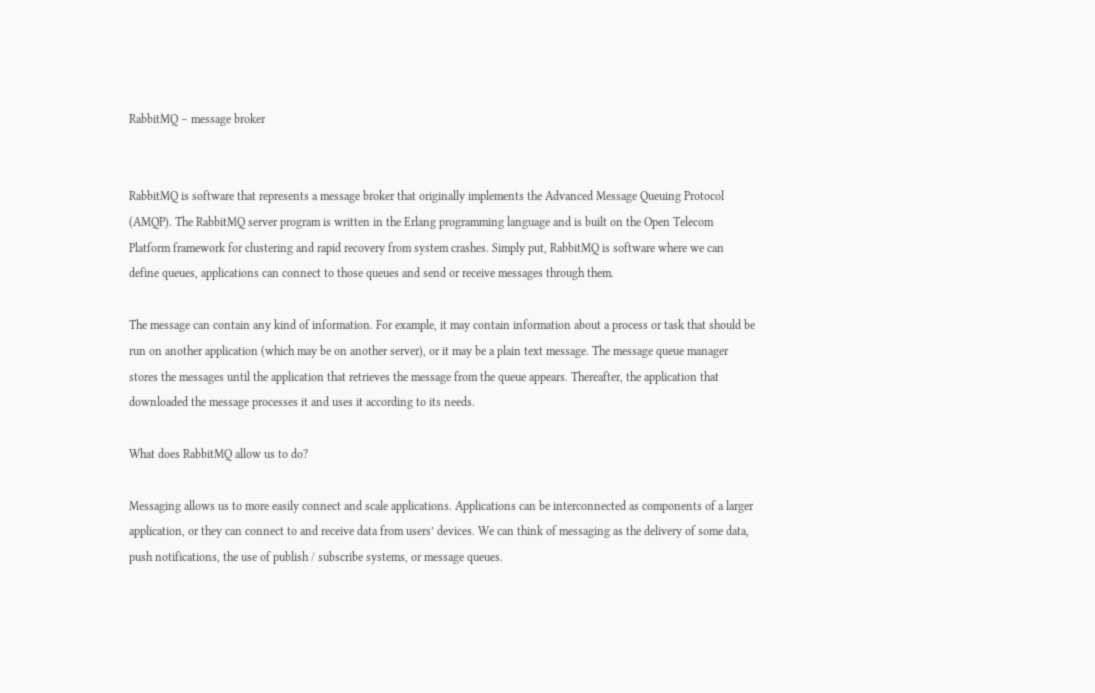RabbitMQ – message broker


RabbitMQ is software that represents a message broker that originally implements the Advanced Message Queuing Protocol (AMQP). The RabbitMQ server program is written in the Erlang programming language and is built on the Open Telecom Platform framework for clustering and rapid recovery from system crashes. Simply put, RabbitMQ is software where we can define queues, applications can connect to those queues and send or receive messages through them.

The message can contain any kind of information. For example, it may contain information about a process or task that should be run on another application (which may be on another server), or it may be a plain text message. The message queue manager stores the messages until the application that retrieves the message from the queue appears. Thereafter, the application that downloaded the message processes it and uses it according to its needs.

What does RabbitMQ allow us to do?

Messaging allows us to more easily connect and scale applications. Applications can be interconnected as components of a larger application, or they can connect to and receive data from users’ devices. We can think of messaging as the delivery of some data, push notifications, the use of publish / subscribe systems, or message queues.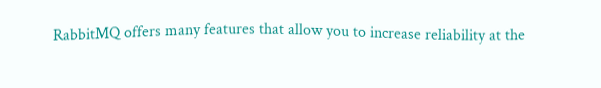RabbitMQ offers many features that allow you to increase reliability at the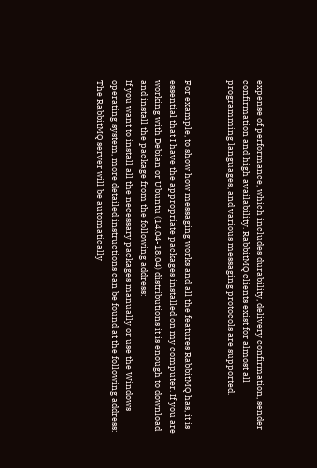expense of performance, which includes durability, delivery confirmation, sender confirmation and high availability. RabbitMQ clients exist for almost all programming languages, and various messaging protocols are supported.


For example, to show how messaging works and all the features RabbitMQ has, it is essential that I have the appropriate packages installed on my computer. If you are working with Debian or Ubuntu (14.04-18.04) distributions it is enough to download and install the package from the following address:
If you want to install all the necessary packages manually or use the Windows operating system, more detailed instructions can be found at the following address:
The RabbitMQ server will be automatically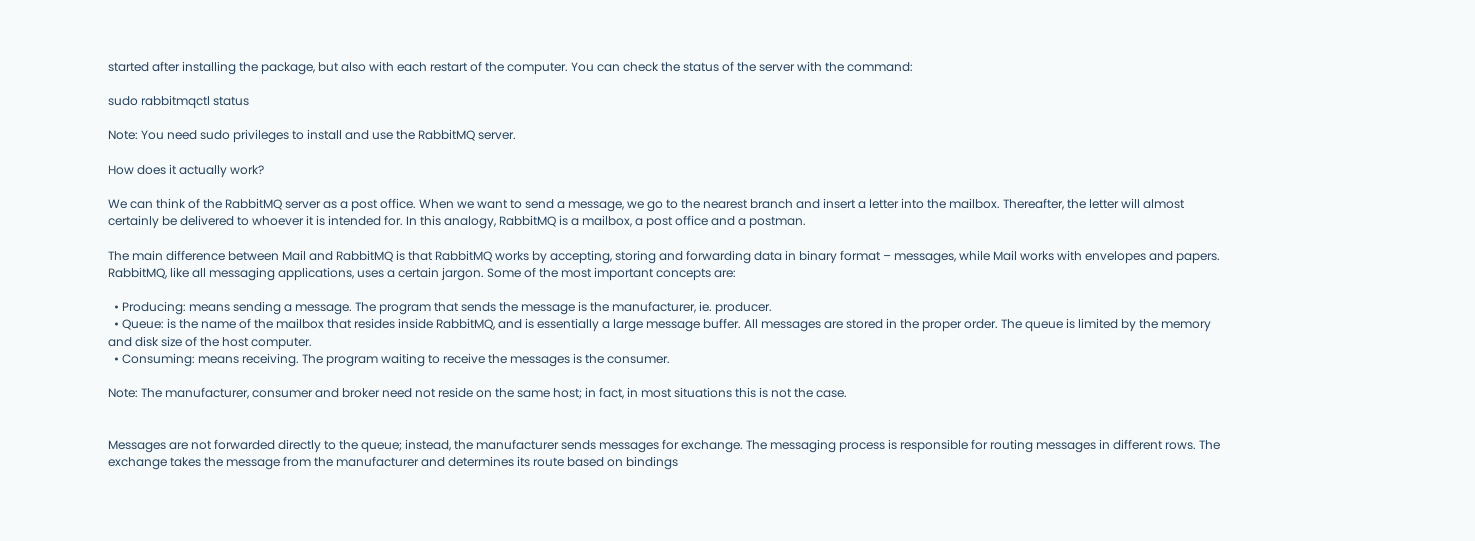started after installing the package, but also with each restart of the computer. You can check the status of the server with the command:

sudo rabbitmqctl status

Note: You need sudo privileges to install and use the RabbitMQ server.

How does it actually work?

We can think of the RabbitMQ server as a post office. When we want to send a message, we go to the nearest branch and insert a letter into the mailbox. Thereafter, the letter will almost certainly be delivered to whoever it is intended for. In this analogy, RabbitMQ is a mailbox, a post office and a postman.

The main difference between Mail and RabbitMQ is that RabbitMQ works by accepting, storing and forwarding data in binary format – messages, while Mail works with envelopes and papers. RabbitMQ, like all messaging applications, uses a certain jargon. Some of the most important concepts are:

  • Producing: means sending a message. The program that sends the message is the manufacturer, ie. producer.
  • Queue: is the name of the mailbox that resides inside RabbitMQ, and is essentially a large message buffer. All messages are stored in the proper order. The queue is limited by the memory and disk size of the host computer.
  • Consuming: means receiving. The program waiting to receive the messages is the consumer.

Note: The manufacturer, consumer and broker need not reside on the same host; in fact, in most situations this is not the case.


Messages are not forwarded directly to the queue; instead, the manufacturer sends messages for exchange. The messaging process is responsible for routing messages in different rows. The exchange takes the message from the manufacturer and determines its route based on bindings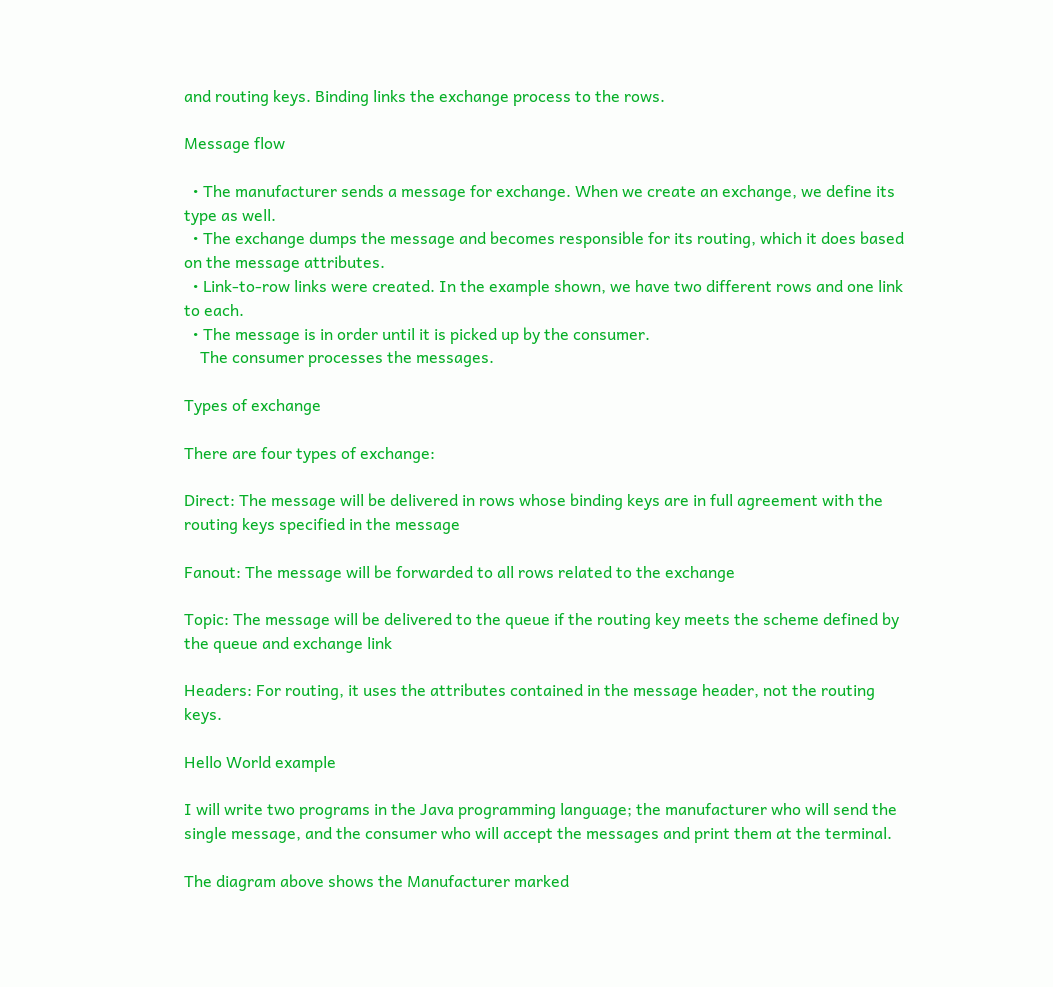and routing keys. Binding links the exchange process to the rows.

Message flow

  • The manufacturer sends a message for exchange. When we create an exchange, we define its type as well.
  • The exchange dumps the message and becomes responsible for its routing, which it does based on the message attributes.
  • Link-to-row links were created. In the example shown, we have two different rows and one link to each.
  • The message is in order until it is picked up by the consumer.
    The consumer processes the messages.

Types of exchange

There are four types of exchange:

Direct: The message will be delivered in rows whose binding keys are in full agreement with the routing keys specified in the message

Fanout: The message will be forwarded to all rows related to the exchange

Topic: The message will be delivered to the queue if the routing key meets the scheme defined by the queue and exchange link

Headers: For routing, it uses the attributes contained in the message header, not the routing keys.

Hello World example

I will write two programs in the Java programming language; the manufacturer who will send the single message, and the consumer who will accept the messages and print them at the terminal.

The diagram above shows the Manufacturer marked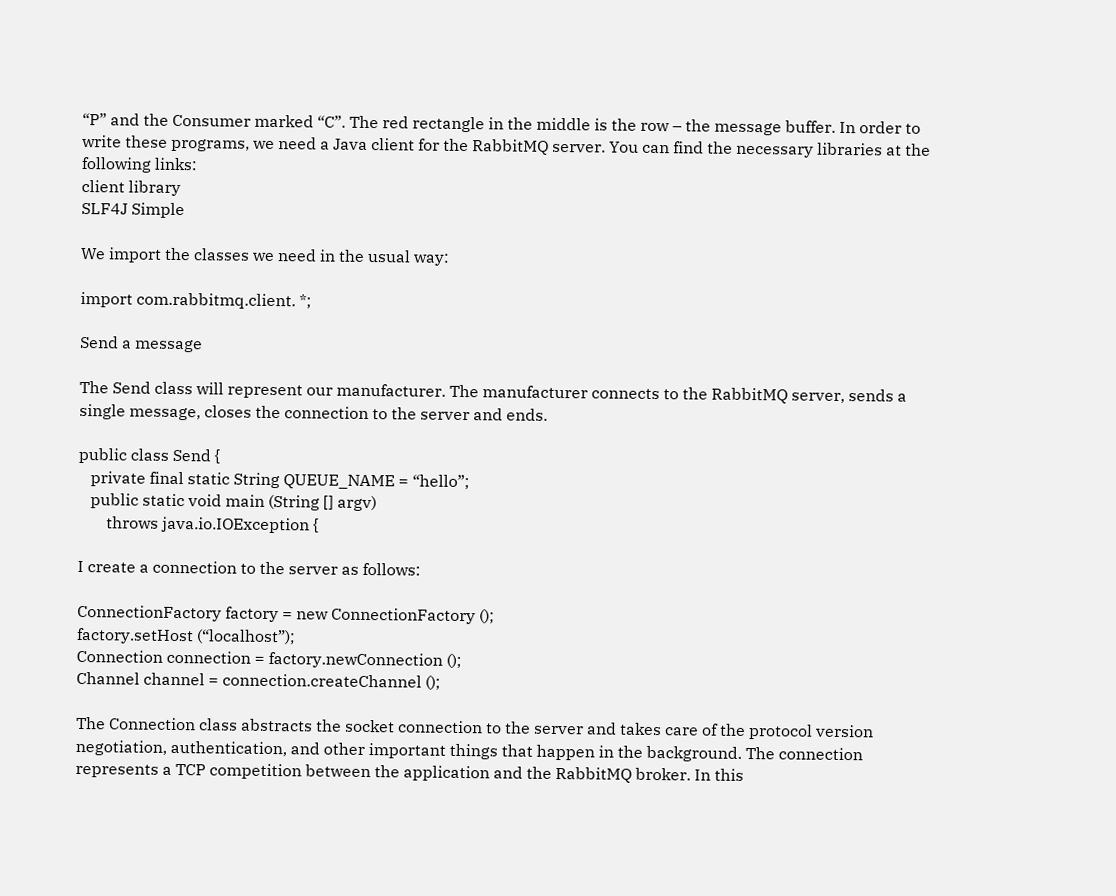“P” and the Consumer marked “C”. The red rectangle in the middle is the row – the message buffer. In order to write these programs, we need a Java client for the RabbitMQ server. You can find the necessary libraries at the following links:
client library
SLF4J Simple

We import the classes we need in the usual way:

import com.rabbitmq.client. *;

Send a message

The Send class will represent our manufacturer. The manufacturer connects to the RabbitMQ server, sends a single message, closes the connection to the server and ends.

public class Send {
   private final static String QUEUE_NAME = “hello”;
   public static void main (String [] argv)
       throws java.io.IOException {

I create a connection to the server as follows:

ConnectionFactory factory = new ConnectionFactory ();
factory.setHost (“localhost”);
Connection connection = factory.newConnection ();
Channel channel = connection.createChannel ();

The Connection class abstracts the socket connection to the server and takes care of the protocol version negotiation, authentication, and other important things that happen in the background. The connection represents a TCP competition between the application and the RabbitMQ broker. In this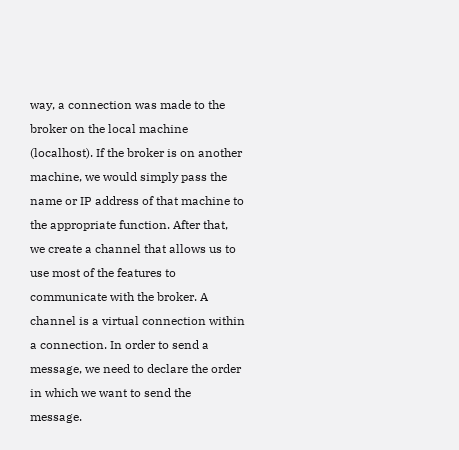way, a connection was made to the broker on the local machine (localhost). If the broker is on another machine, we would simply pass the name or IP address of that machine to the appropriate function. After that, we create a channel that allows us to use most of the features to communicate with the broker. A channel is a virtual connection within a connection. In order to send a message, we need to declare the order in which we want to send the message.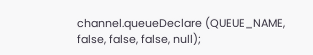channel.queueDeclare (QUEUE_NAME, false, false, false, null);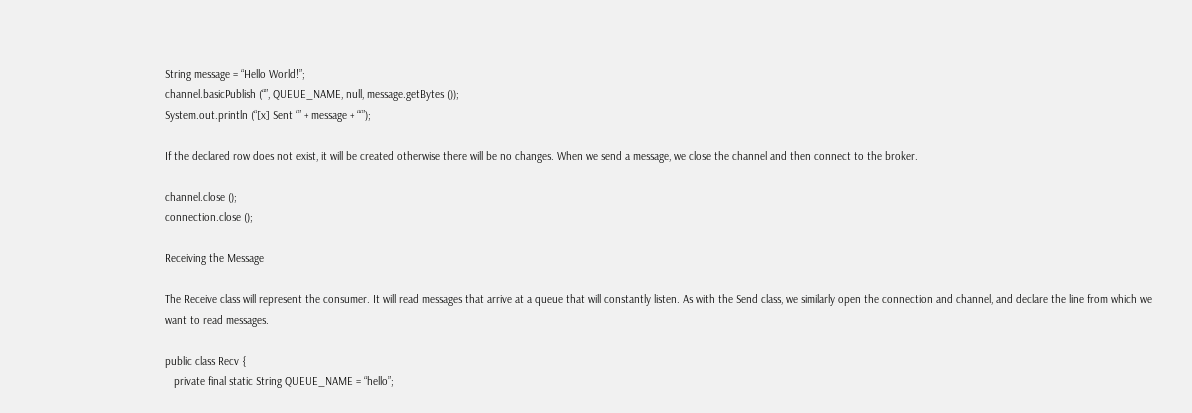String message = “Hello World!”;
channel.basicPublish (“”, QUEUE_NAME, null, message.getBytes ());
System.out.println (“[x] Sent ‘” + message + “‘”);

If the declared row does not exist, it will be created otherwise there will be no changes. When we send a message, we close the channel and then connect to the broker.

channel.close ();
connection.close ();

Receiving the Message

The Receive class will represent the consumer. It will read messages that arrive at a queue that will constantly listen. As with the Send class, we similarly open the connection and channel, and declare the line from which we want to read messages.

public class Recv {
   private final static String QUEUE_NAME = “hello”;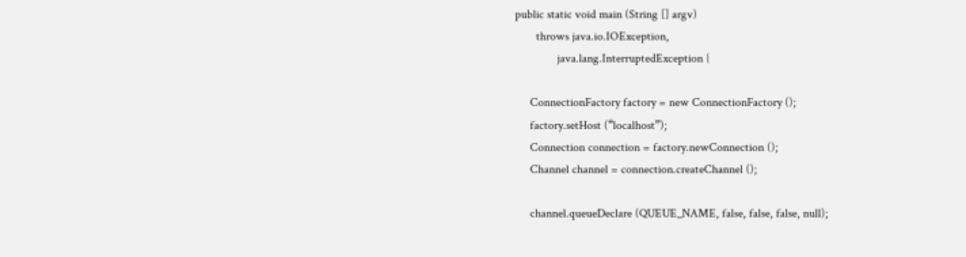public static void main (String [] argv)
       throws java.io.IOException,
              java.lang.InterruptedException {

     ConnectionFactory factory = new ConnectionFactory ();
     factory.setHost (“localhost”);
     Connection connection = factory.newConnection ();
     Channel channel = connection.createChannel ();

     channel.queueDeclare (QUEUE_NAME, false, false, false, null);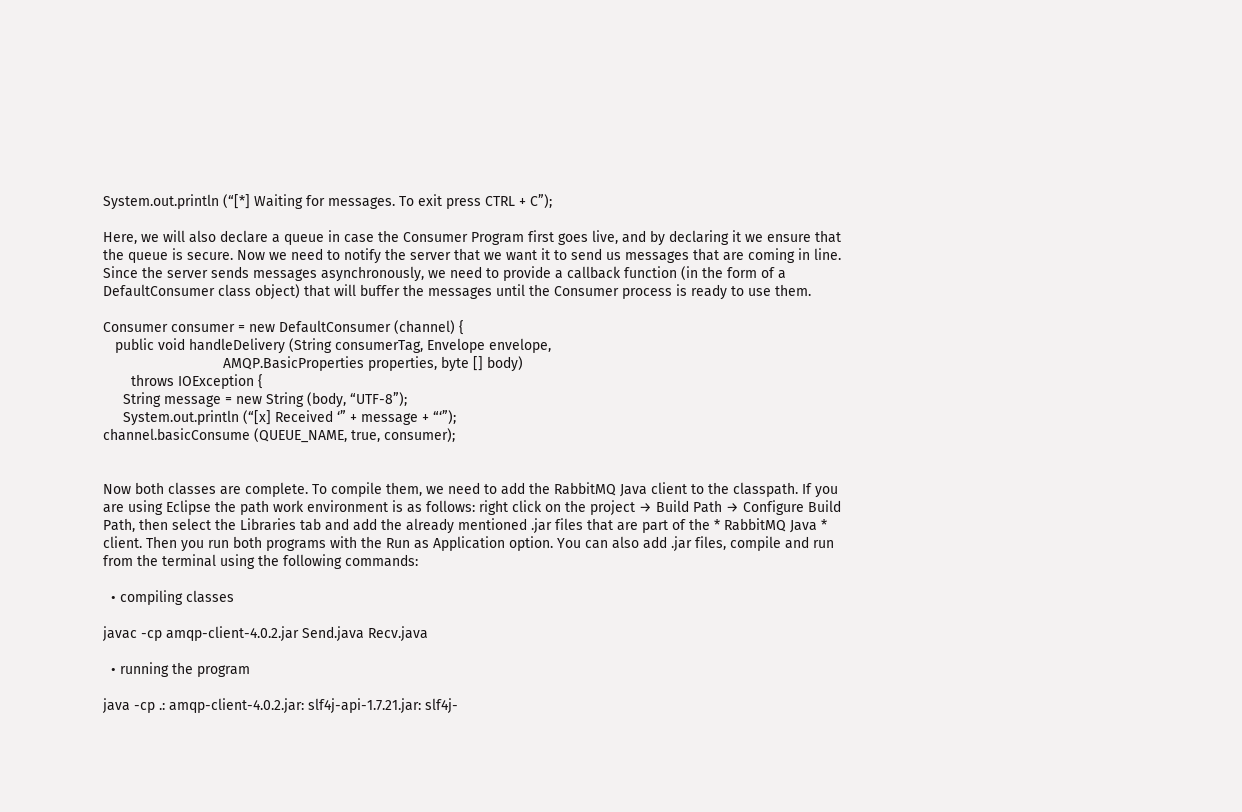System.out.println (“[*] Waiting for messages. To exit press CTRL + C”);

Here, we will also declare a queue in case the Consumer Program first goes live, and by declaring it we ensure that the queue is secure. Now we need to notify the server that we want it to send us messages that are coming in line. Since the server sends messages asynchronously, we need to provide a callback function (in the form of a DefaultConsumer class object) that will buffer the messages until the Consumer process is ready to use them.

Consumer consumer = new DefaultConsumer (channel) {
   public void handleDelivery (String consumerTag, Envelope envelope,
                              AMQP.BasicProperties properties, byte [] body)
       throws IOException {
     String message = new String (body, “UTF-8”);
     System.out.println (“[x] Received ‘” + message + “‘”);
channel.basicConsume (QUEUE_NAME, true, consumer);


Now both classes are complete. To compile them, we need to add the RabbitMQ Java client to the classpath. If you are using Eclipse the path work environment is as follows: right click on the project → Build Path → Configure Build Path, then select the Libraries tab and add the already mentioned .jar files that are part of the * RabbitMQ Java * client. Then you run both programs with the Run as Application option. You can also add .jar files, compile and run from the terminal using the following commands:

  • compiling classes

javac -cp amqp-client-4.0.2.jar Send.java Recv.java

  • running the program

java -cp .: amqp-client-4.0.2.jar: slf4j-api-1.7.21.jar: slf4j-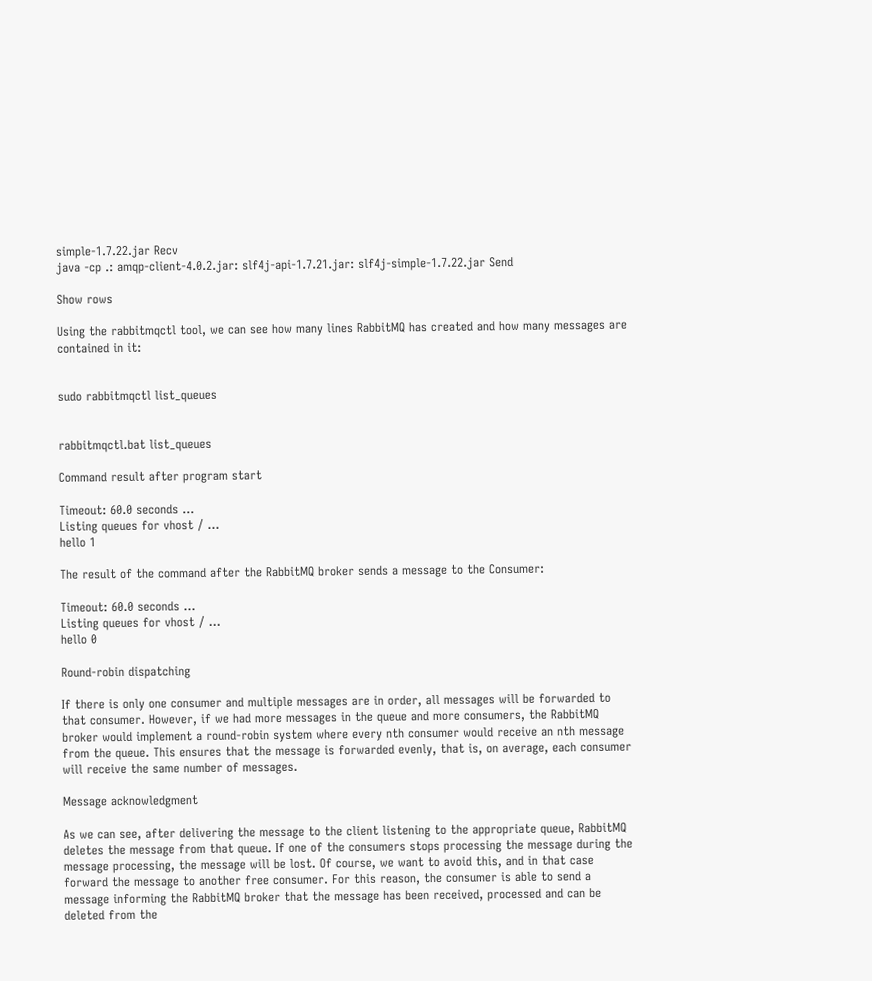simple-1.7.22.jar Recv
java -cp .: amqp-client-4.0.2.jar: slf4j-api-1.7.21.jar: slf4j-simple-1.7.22.jar Send

Show rows

Using the rabbitmqctl tool, we can see how many lines RabbitMQ has created and how many messages are contained in it:


sudo rabbitmqctl list_queues


rabbitmqctl.bat list_queues

Command result after program start

Timeout: 60.0 seconds …
Listing queues for vhost / …
hello 1

The result of the command after the RabbitMQ broker sends a message to the Consumer:

Timeout: 60.0 seconds …
Listing queues for vhost / …
hello 0

Round-robin dispatching

If there is only one consumer and multiple messages are in order, all messages will be forwarded to that consumer. However, if we had more messages in the queue and more consumers, the RabbitMQ broker would implement a round-robin system where every nth consumer would receive an nth message from the queue. This ensures that the message is forwarded evenly, that is, on average, each consumer will receive the same number of messages.

Message acknowledgment

As we can see, after delivering the message to the client listening to the appropriate queue, RabbitMQ deletes the message from that queue. If one of the consumers stops processing the message during the message processing, the message will be lost. Of course, we want to avoid this, and in that case forward the message to another free consumer. For this reason, the consumer is able to send a message informing the RabbitMQ broker that the message has been received, processed and can be deleted from the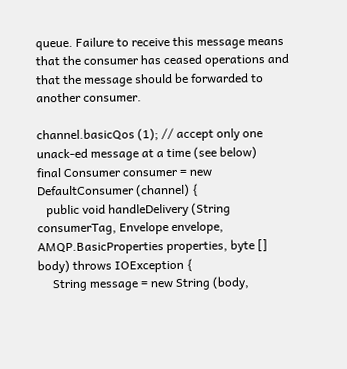queue. Failure to receive this message means that the consumer has ceased operations and that the message should be forwarded to another consumer.

channel.basicQos (1); // accept only one unack-ed message at a time (see below)
final Consumer consumer = new DefaultConsumer (channel) {
   public void handleDelivery (String consumerTag, Envelope envelope, AMQP.BasicProperties properties, byte [] body) throws IOException {
     String message = new String (body,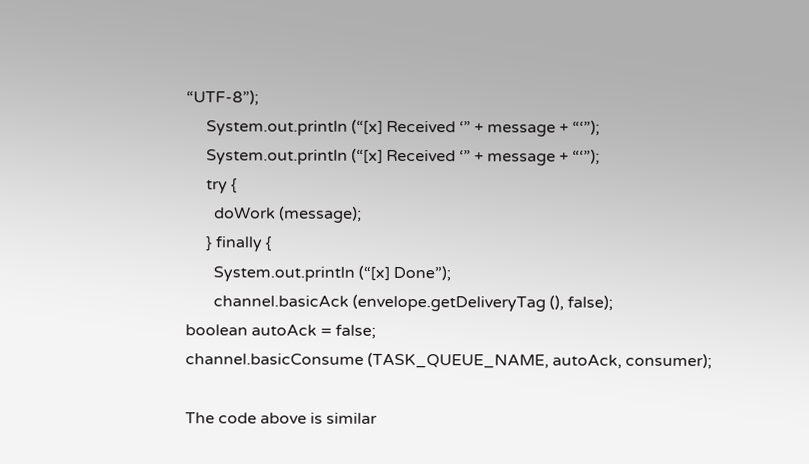“UTF-8”);
     System.out.println (“[x] Received ‘” + message + “‘”);
     System.out.println (“[x] Received ‘” + message + “‘”);
     try {
       doWork (message);
     } finally {
       System.out.println (“[x] Done”);
       channel.basicAck (envelope.getDeliveryTag (), false);
boolean autoAck = false;
channel.basicConsume (TASK_QUEUE_NAME, autoAck, consumer);

The code above is similar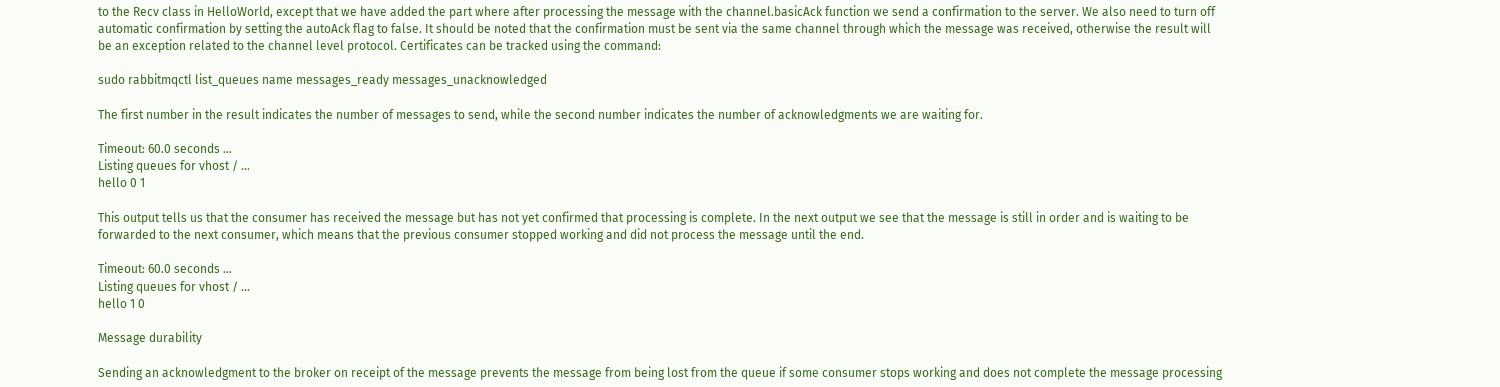to the Recv class in HelloWorld, except that we have added the part where after processing the message with the channel.basicAck function we send a confirmation to the server. We also need to turn off automatic confirmation by setting the autoAck flag to false. It should be noted that the confirmation must be sent via the same channel through which the message was received, otherwise the result will be an exception related to the channel level protocol. Certificates can be tracked using the command:

sudo rabbitmqctl list_queues name messages_ready messages_unacknowledged

The first number in the result indicates the number of messages to send, while the second number indicates the number of acknowledgments we are waiting for.

Timeout: 60.0 seconds …
Listing queues for vhost / …
hello 0 1

This output tells us that the consumer has received the message but has not yet confirmed that processing is complete. In the next output we see that the message is still in order and is waiting to be forwarded to the next consumer, which means that the previous consumer stopped working and did not process the message until the end.

Timeout: 60.0 seconds …
Listing queues for vhost / …
hello 1 0

Message durability

Sending an acknowledgment to the broker on receipt of the message prevents the message from being lost from the queue if some consumer stops working and does not complete the message processing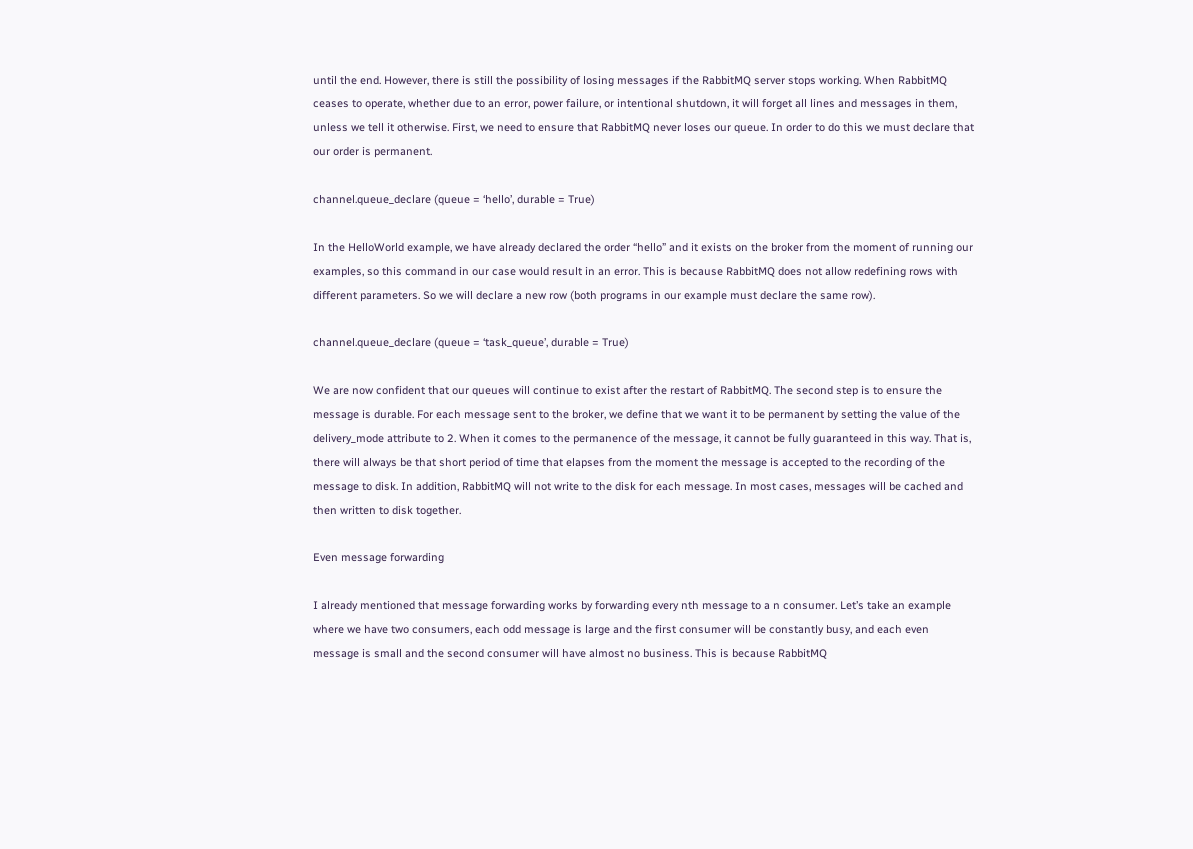until the end. However, there is still the possibility of losing messages if the RabbitMQ server stops working. When RabbitMQ ceases to operate, whether due to an error, power failure, or intentional shutdown, it will forget all lines and messages in them, unless we tell it otherwise. First, we need to ensure that RabbitMQ never loses our queue. In order to do this we must declare that our order is permanent.

channel.queue_declare (queue = ‘hello’, durable = True)

In the HelloWorld example, we have already declared the order “hello” and it exists on the broker from the moment of running our examples, so this command in our case would result in an error. This is because RabbitMQ does not allow redefining rows with different parameters. So we will declare a new row (both programs in our example must declare the same row).

channel.queue_declare (queue = ‘task_queue’, durable = True)

We are now confident that our queues will continue to exist after the restart of RabbitMQ. The second step is to ensure the message is durable. For each message sent to the broker, we define that we want it to be permanent by setting the value of the delivery_mode attribute to 2. When it comes to the permanence of the message, it cannot be fully guaranteed in this way. That is, there will always be that short period of time that elapses from the moment the message is accepted to the recording of the message to disk. In addition, RabbitMQ will not write to the disk for each message. In most cases, messages will be cached and then written to disk together.

Even message forwarding

I already mentioned that message forwarding works by forwarding every nth message to a n consumer. Let’s take an example where we have two consumers, each odd message is large and the first consumer will be constantly busy, and each even message is small and the second consumer will have almost no business. This is because RabbitMQ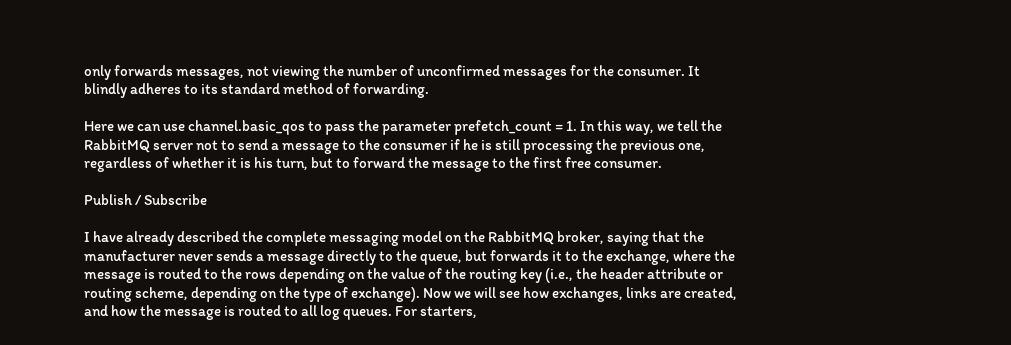only forwards messages, not viewing the number of unconfirmed messages for the consumer. It blindly adheres to its standard method of forwarding.

Here we can use channel.basic_qos to pass the parameter prefetch_count = 1. In this way, we tell the RabbitMQ server not to send a message to the consumer if he is still processing the previous one, regardless of whether it is his turn, but to forward the message to the first free consumer.

Publish / Subscribe

I have already described the complete messaging model on the RabbitMQ broker, saying that the manufacturer never sends a message directly to the queue, but forwards it to the exchange, where the message is routed to the rows depending on the value of the routing key (i.e., the header attribute or routing scheme, depending on the type of exchange). Now we will see how exchanges, links are created, and how the message is routed to all log queues. For starters,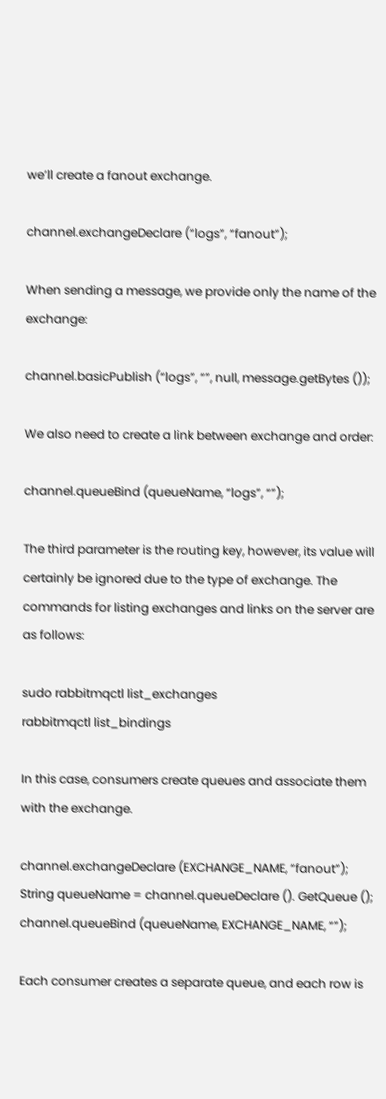we’ll create a fanout exchange.

channel.exchangeDeclare (“logs”, “fanout”);

When sending a message, we provide only the name of the exchange:

channel.basicPublish (“logs”, “”, null, message.getBytes ());

We also need to create a link between exchange and order:

channel.queueBind (queueName, “logs”, “”);

The third parameter is the routing key, however, its value will certainly be ignored due to the type of exchange. The commands for listing exchanges and links on the server are as follows:

sudo rabbitmqctl list_exchanges
rabbitmqctl list_bindings

In this case, consumers create queues and associate them with the exchange.

channel.exchangeDeclare (EXCHANGE_NAME, “fanout”);
String queueName = channel.queueDeclare (). GetQueue ();
channel.queueBind (queueName, EXCHANGE_NAME, “”);

Each consumer creates a separate queue, and each row is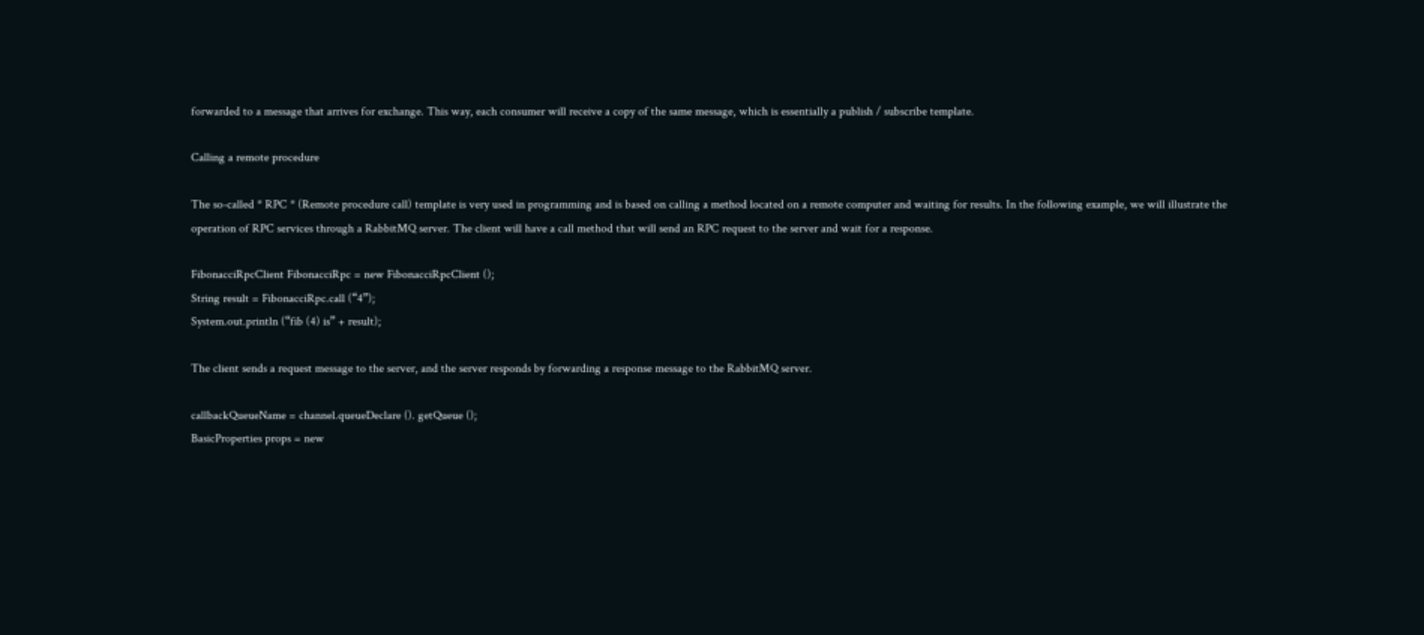forwarded to a message that arrives for exchange. This way, each consumer will receive a copy of the same message, which is essentially a publish / subscribe template.

Calling a remote procedure

The so-called * RPC * (Remote procedure call) template is very used in programming and is based on calling a method located on a remote computer and waiting for results. In the following example, we will illustrate the operation of RPC services through a RabbitMQ server. The client will have a call method that will send an RPC request to the server and wait for a response.

FibonacciRpcClient FibonacciRpc = new FibonacciRpcClient ();
String result = FibonacciRpc.call (“4”);
System.out.println (“fib (4) is” + result);

The client sends a request message to the server, and the server responds by forwarding a response message to the RabbitMQ server.

callbackQueueName = channel.queueDeclare (). getQueue ();
BasicProperties props = new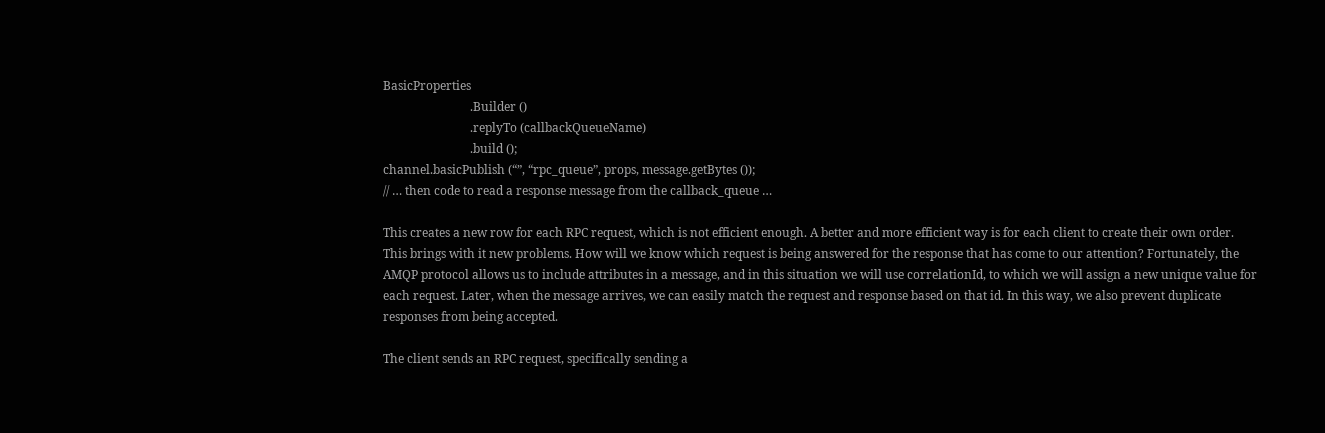BasicProperties
                             .Builder ()
                             .replyTo (callbackQueueName)
                             .build ();
channel.basicPublish (“”, “rpc_queue”, props, message.getBytes ());
// … then code to read a response message from the callback_queue …

This creates a new row for each RPC request, which is not efficient enough. A better and more efficient way is for each client to create their own order. This brings with it new problems. How will we know which request is being answered for the response that has come to our attention? Fortunately, the AMQP protocol allows us to include attributes in a message, and in this situation we will use correlationId, to which we will assign a new unique value for each request. Later, when the message arrives, we can easily match the request and response based on that id. In this way, we also prevent duplicate responses from being accepted.

The client sends an RPC request, specifically sending a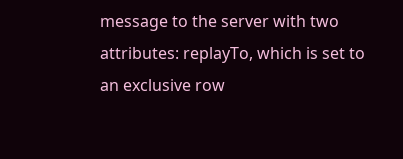message to the server with two attributes: replayTo, which is set to an exclusive row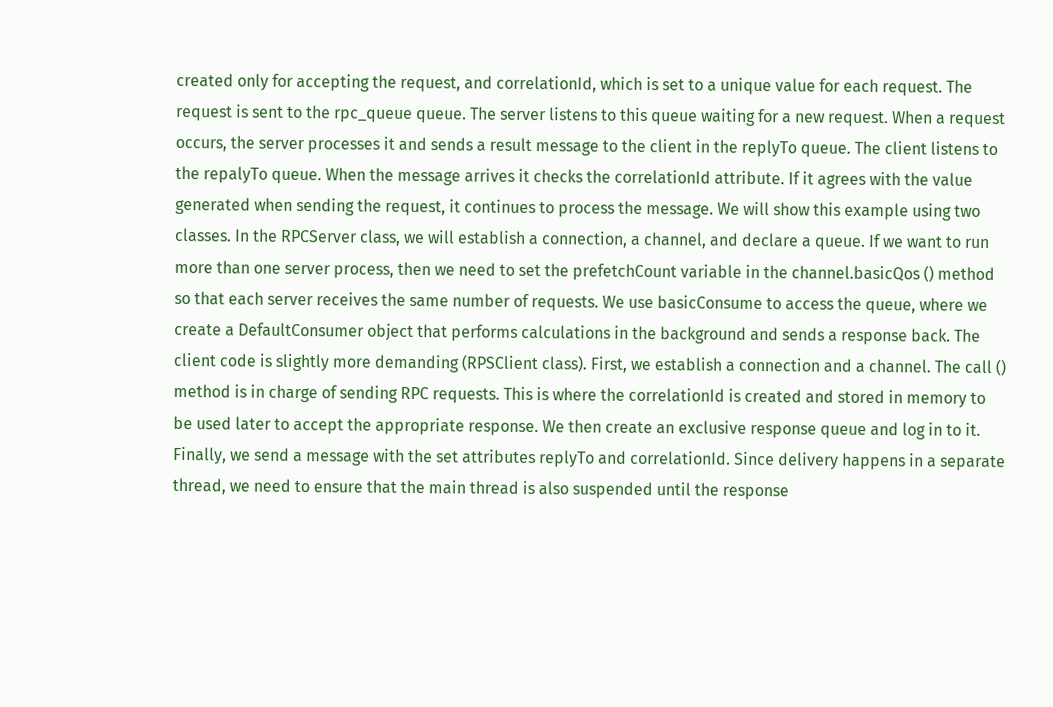created only for accepting the request, and correlationId, which is set to a unique value for each request. The request is sent to the rpc_queue queue. The server listens to this queue waiting for a new request. When a request occurs, the server processes it and sends a result message to the client in the replyTo queue. The client listens to the repalyTo queue. When the message arrives it checks the correlationId attribute. If it agrees with the value generated when sending the request, it continues to process the message. We will show this example using two classes. In the RPCServer class, we will establish a connection, a channel, and declare a queue. If we want to run more than one server process, then we need to set the prefetchCount variable in the channel.basicQos () method so that each server receives the same number of requests. We use basicConsume to access the queue, where we create a DefaultConsumer object that performs calculations in the background and sends a response back. The client code is slightly more demanding (RPSClient class). First, we establish a connection and a channel. The call () method is in charge of sending RPC requests. This is where the correlationId is created and stored in memory to be used later to accept the appropriate response. We then create an exclusive response queue and log in to it. Finally, we send a message with the set attributes replyTo and correlationId. Since delivery happens in a separate thread, we need to ensure that the main thread is also suspended until the response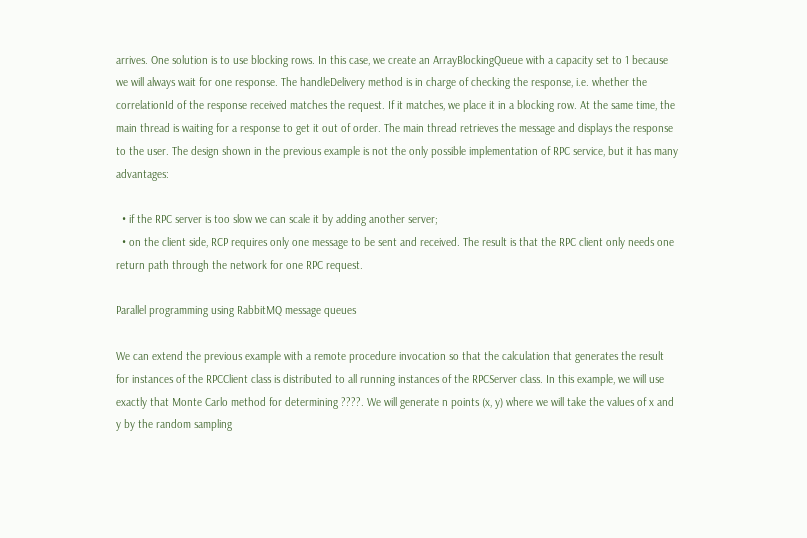arrives. One solution is to use blocking rows. In this case, we create an ArrayBlockingQueue with a capacity set to 1 because we will always wait for one response. The handleDelivery method is in charge of checking the response, i.e. whether the correlationId of the response received matches the request. If it matches, we place it in a blocking row. At the same time, the main thread is waiting for a response to get it out of order. The main thread retrieves the message and displays the response to the user. The design shown in the previous example is not the only possible implementation of RPC service, but it has many advantages:

  • if the RPC server is too slow we can scale it by adding another server;
  • on the client side, RCP requires only one message to be sent and received. The result is that the RPC client only needs one return path through the network for one RPC request.

Parallel programming using RabbitMQ message queues

We can extend the previous example with a remote procedure invocation so that the calculation that generates the result for instances of the RPCClient class is distributed to all running instances of the RPCServer class. In this example, we will use exactly that Monte Carlo method for determining ????. We will generate n points (x, y) where we will take the values of x and y by the random sampling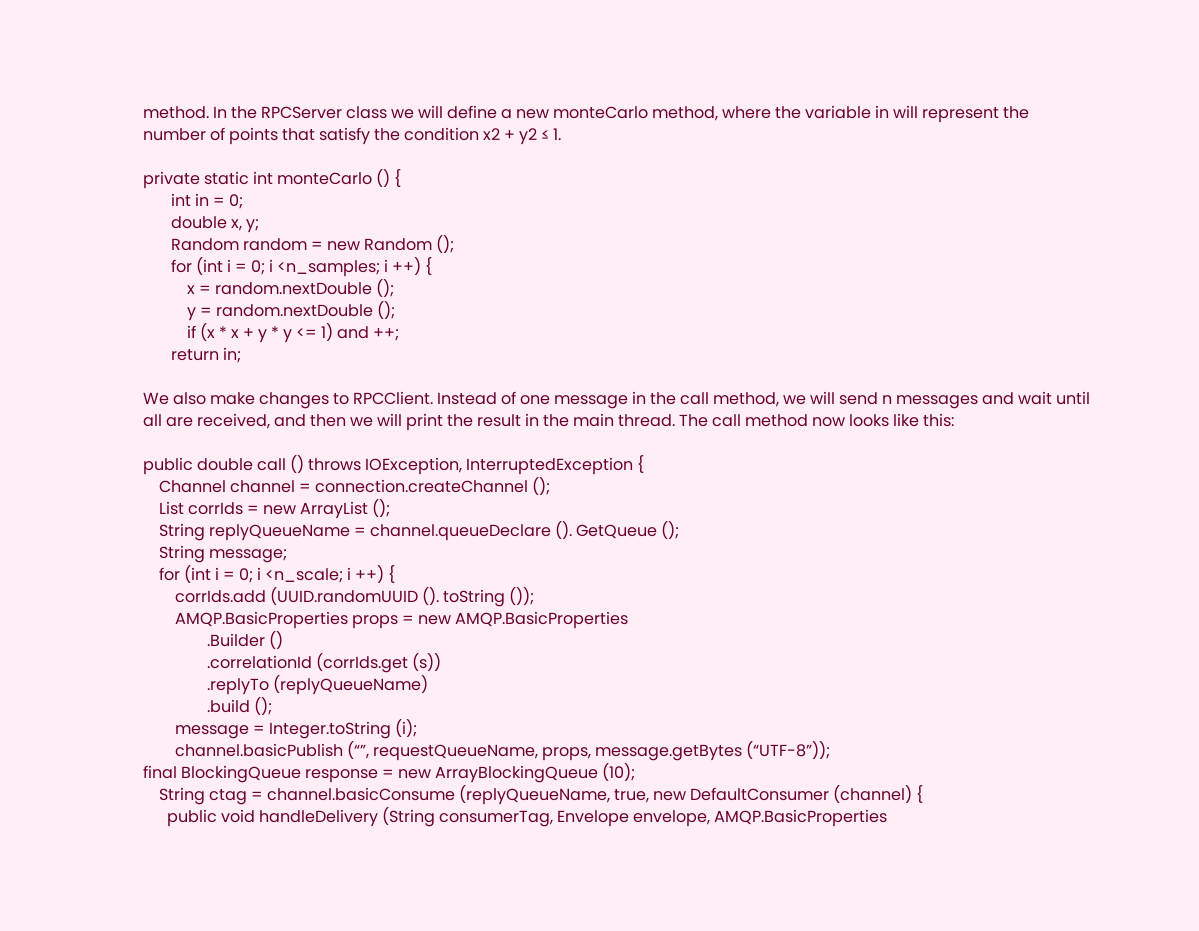method. In the RPCServer class we will define a new monteCarlo method, where the variable in will represent the number of points that satisfy the condition x2 + y2 ≤ 1.

private static int monteCarlo () {
       int in = 0;
       double x, y;
       Random random = new Random ();
       for (int i = 0; i <n_samples; i ++) {
           x = random.nextDouble ();
           y = random.nextDouble ();
           if (x * x + y * y <= 1) and ++;
       return in;

We also make changes to RPCClient. Instead of one message in the call method, we will send n messages and wait until all are received, and then we will print the result in the main thread. The call method now looks like this:

public double call () throws IOException, InterruptedException {
    Channel channel = connection.createChannel ();
    List corrIds = new ArrayList ();
    String replyQueueName = channel.queueDeclare (). GetQueue ();
    String message;
    for (int i = 0; i <n_scale; i ++) {
        corrIds.add (UUID.randomUUID (). toString ());
        AMQP.BasicProperties props = new AMQP.BasicProperties
                .Builder ()
                .correlationId (corrIds.get (s))
                .replyTo (replyQueueName)
                .build ();
        message = Integer.toString (i);
        channel.basicPublish (“”, requestQueueName, props, message.getBytes (“UTF-8”));
final BlockingQueue response = new ArrayBlockingQueue (10);
    String ctag = channel.basicConsume (replyQueueName, true, new DefaultConsumer (channel) {
      public void handleDelivery (String consumerTag, Envelope envelope, AMQP.BasicProperties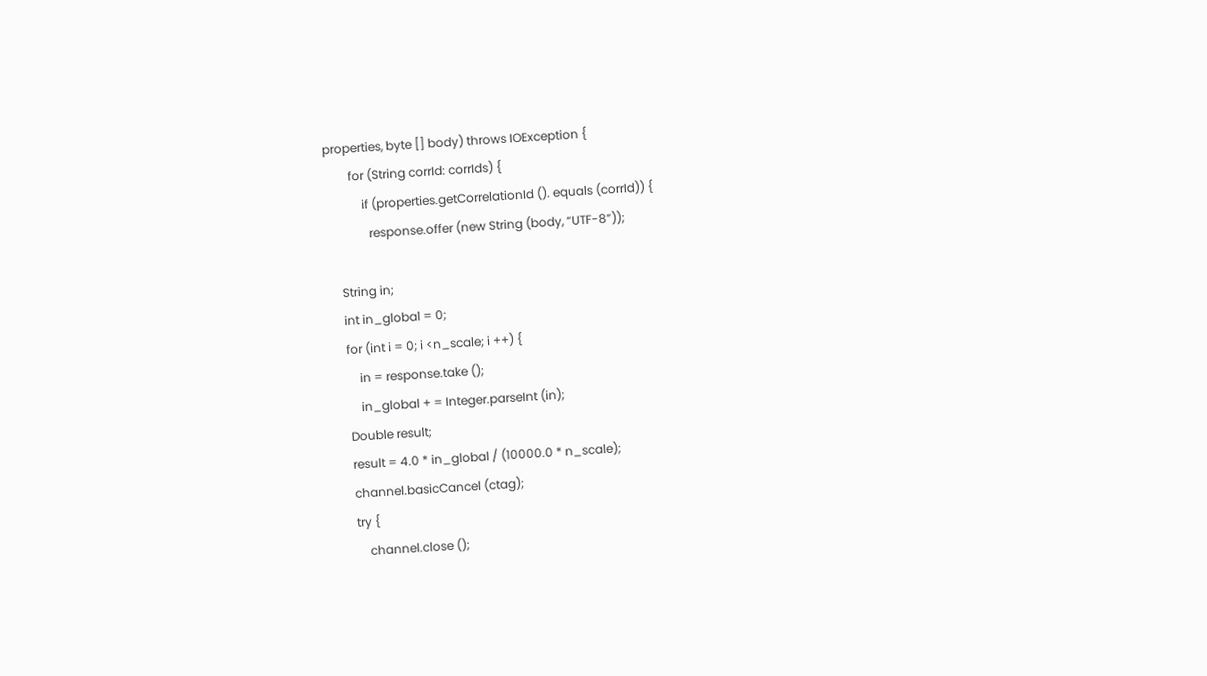properties, byte [] body) throws IOException {
        for (String corrId: corrIds) {
            if (properties.getCorrelationId (). equals (corrId)) {
              response.offer (new String (body, “UTF-8”));

    String in;
    int in_global = 0;
    for (int i = 0; i <n_scale; i ++) {
        in = response.take ();
        in_global + = Integer.parseInt (in);
    Double result;
    result = 4.0 * in_global / (10000.0 * n_scale);
    channel.basicCancel (ctag);
    try {
        channel.close ();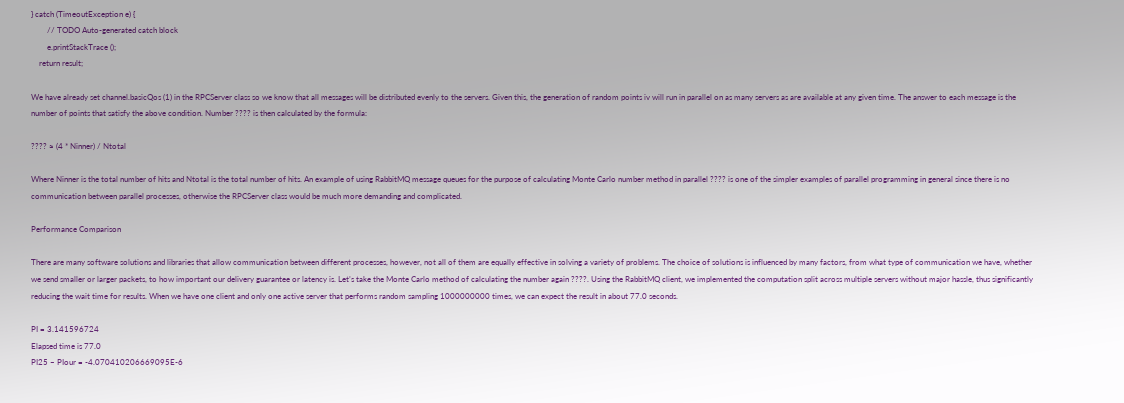} catch (TimeoutException e) {
        // TODO Auto-generated catch block
        e.printStackTrace ();
    return result;

We have already set channel.basicQos (1) in the RPCServer class so we know that all messages will be distributed evenly to the servers. Given this, the generation of random points iv will run in parallel on as many servers as are available at any given time. The answer to each message is the number of points that satisfy the above condition. Number ???? is then calculated by the formula:

???? ≈ (4 * Ninner) / Ntotal

Where Ninner is the total number of hits and Ntotal is the total number of hits. An example of using RabbitMQ message queues for the purpose of calculating Monte Carlo number method in parallel ???? is one of the simpler examples of parallel programming in general since there is no communication between parallel processes, otherwise the RPCServer class would be much more demanding and complicated.

Performance Comparison

There are many software solutions and libraries that allow communication between different processes, however, not all of them are equally effective in solving a variety of problems. The choice of solutions is influenced by many factors, from what type of communication we have, whether we send smaller or larger packets, to how important our delivery guarantee or latency is. Let’s take the Monte Carlo method of calculating the number again ????. Using the RabbitMQ client, we implemented the computation split across multiple servers without major hassle, thus significantly reducing the wait time for results. When we have one client and only one active server that performs random sampling 1000000000 times, we can expect the result in about 77.0 seconds.

PI = 3.141596724
Elapsed time is 77.0
PI25 – PIour = -4.070410206669095E-6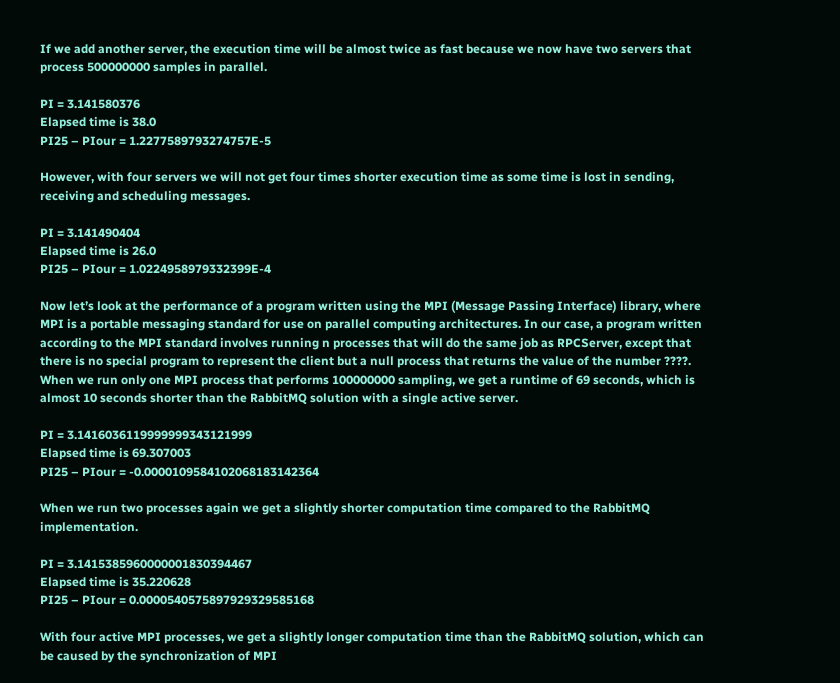If we add another server, the execution time will be almost twice as fast because we now have two servers that process 500000000 samples in parallel.

PI = 3.141580376
Elapsed time is 38.0
PI25 – PIour = 1.2277589793274757E-5

However, with four servers we will not get four times shorter execution time as some time is lost in sending, receiving and scheduling messages.

PI = 3.141490404
Elapsed time is 26.0
PI25 – PIour = 1.0224958979332399E-4

Now let’s look at the performance of a program written using the MPI (Message Passing Interface) library, where MPI is a portable messaging standard for use on parallel computing architectures. In our case, a program written according to the MPI standard involves running n processes that will do the same job as RPCServer, except that there is no special program to represent the client but a null process that returns the value of the number ????. When we run only one MPI process that performs 100000000 sampling, we get a runtime of 69 seconds, which is almost 10 seconds shorter than the RabbitMQ solution with a single active server.

PI = 3.1416036119999999343121999
Elapsed time is 69.307003
PI25 – PIour = -0.0000109584102068183142364

When we run two processes again we get a slightly shorter computation time compared to the RabbitMQ implementation.

PI = 3.1415385960000001830394467
Elapsed time is 35.220628
PI25 – PIour = 0.0000540575897929329585168

With four active MPI processes, we get a slightly longer computation time than the RabbitMQ solution, which can be caused by the synchronization of MPI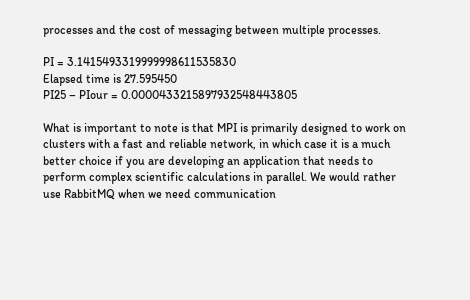processes and the cost of messaging between multiple processes.

PI = 3.1415493319999998611535830
Elapsed time is 27.595450
PI25 – PIour = 0.0000433215897932548443805

What is important to note is that MPI is primarily designed to work on clusters with a fast and reliable network, in which case it is a much better choice if you are developing an application that needs to perform complex scientific calculations in parallel. We would rather use RabbitMQ when we need communication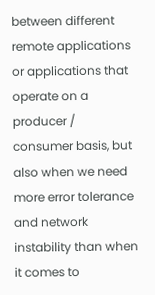between different remote applications or applications that operate on a producer / consumer basis, but also when we need more error tolerance and network instability than when it comes to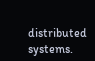distributed systems.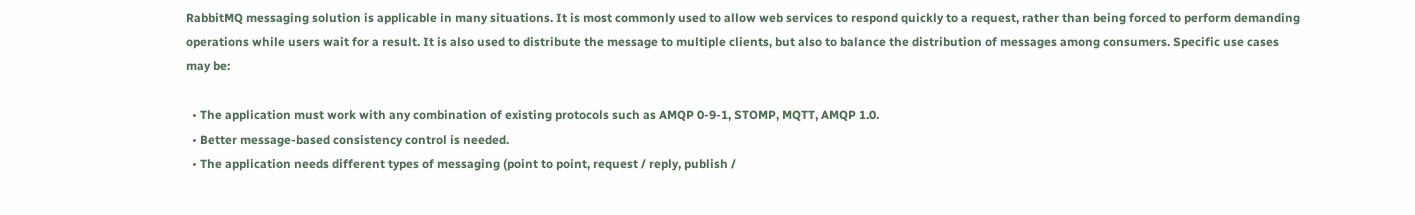RabbitMQ messaging solution is applicable in many situations. It is most commonly used to allow web services to respond quickly to a request, rather than being forced to perform demanding operations while users wait for a result. It is also used to distribute the message to multiple clients, but also to balance the distribution of messages among consumers. Specific use cases may be:

  • The application must work with any combination of existing protocols such as AMQP 0-9-1, STOMP, MQTT, AMQP 1.0.
  • Better message-based consistency control is needed.
  • The application needs different types of messaging (point to point, request / reply, publish /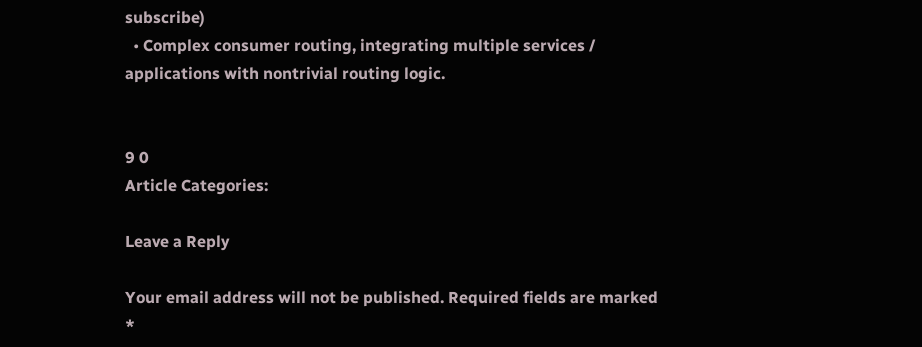subscribe)
  • Complex consumer routing, integrating multiple services / applications with nontrivial routing logic.


9 0
Article Categories:

Leave a Reply

Your email address will not be published. Required fields are marked *